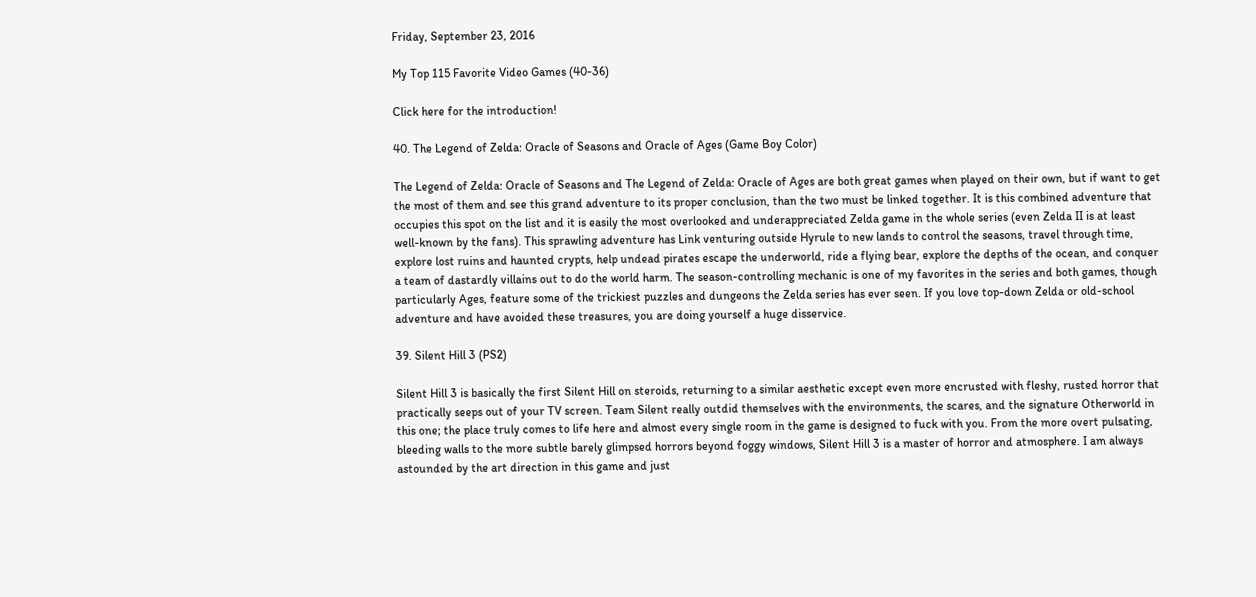Friday, September 23, 2016

My Top 115 Favorite Video Games (40-36)

Click here for the introduction!

40. The Legend of Zelda: Oracle of Seasons and Oracle of Ages (Game Boy Color)

The Legend of Zelda: Oracle of Seasons and The Legend of Zelda: Oracle of Ages are both great games when played on their own, but if want to get the most of them and see this grand adventure to its proper conclusion, than the two must be linked together. It is this combined adventure that occupies this spot on the list and it is easily the most overlooked and underappreciated Zelda game in the whole series (even Zelda II is at least well-known by the fans). This sprawling adventure has Link venturing outside Hyrule to new lands to control the seasons, travel through time, explore lost ruins and haunted crypts, help undead pirates escape the underworld, ride a flying bear, explore the depths of the ocean, and conquer a team of dastardly villains out to do the world harm. The season-controlling mechanic is one of my favorites in the series and both games, though particularly Ages, feature some of the trickiest puzzles and dungeons the Zelda series has ever seen. If you love top-down Zelda or old-school adventure and have avoided these treasures, you are doing yourself a huge disservice.

39. Silent Hill 3 (PS2)

Silent Hill 3 is basically the first Silent Hill on steroids, returning to a similar aesthetic except even more encrusted with fleshy, rusted horror that practically seeps out of your TV screen. Team Silent really outdid themselves with the environments, the scares, and the signature Otherworld in this one; the place truly comes to life here and almost every single room in the game is designed to fuck with you. From the more overt pulsating, bleeding walls to the more subtle barely glimpsed horrors beyond foggy windows, Silent Hill 3 is a master of horror and atmosphere. I am always astounded by the art direction in this game and just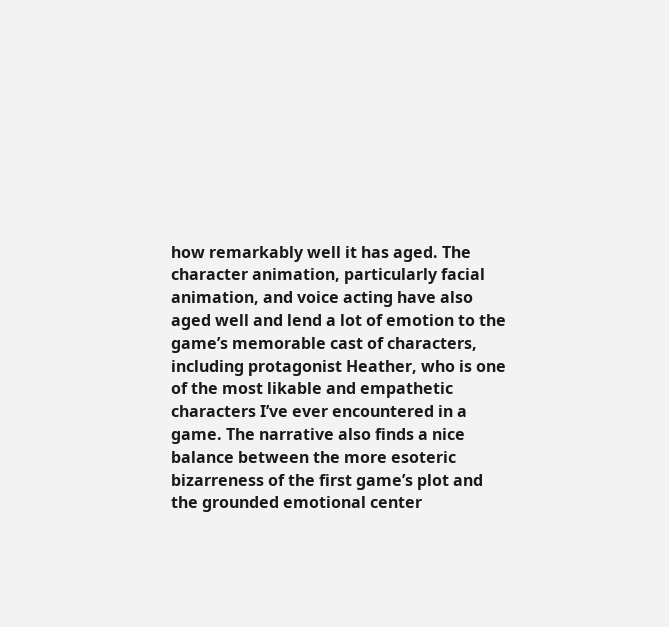how remarkably well it has aged. The character animation, particularly facial animation, and voice acting have also aged well and lend a lot of emotion to the game’s memorable cast of characters, including protagonist Heather, who is one of the most likable and empathetic characters I’ve ever encountered in a game. The narrative also finds a nice balance between the more esoteric bizarreness of the first game’s plot and the grounded emotional center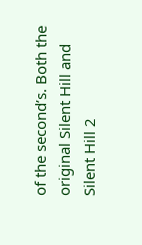of the second’s. Both the original Silent Hill and Silent Hill 2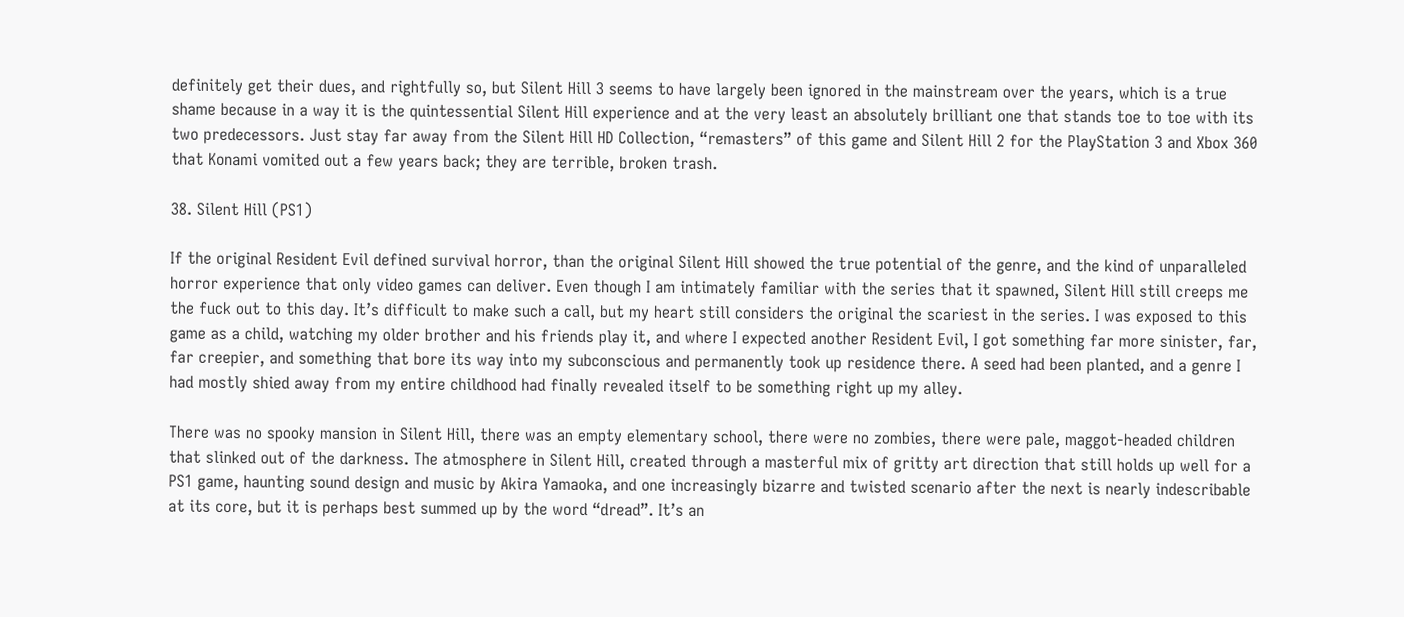definitely get their dues, and rightfully so, but Silent Hill 3 seems to have largely been ignored in the mainstream over the years, which is a true shame because in a way it is the quintessential Silent Hill experience and at the very least an absolutely brilliant one that stands toe to toe with its two predecessors. Just stay far away from the Silent Hill HD Collection, “remasters” of this game and Silent Hill 2 for the PlayStation 3 and Xbox 360 that Konami vomited out a few years back; they are terrible, broken trash.

38. Silent Hill (PS1)

If the original Resident Evil defined survival horror, than the original Silent Hill showed the true potential of the genre, and the kind of unparalleled horror experience that only video games can deliver. Even though I am intimately familiar with the series that it spawned, Silent Hill still creeps me the fuck out to this day. It’s difficult to make such a call, but my heart still considers the original the scariest in the series. I was exposed to this game as a child, watching my older brother and his friends play it, and where I expected another Resident Evil, I got something far more sinister, far, far creepier, and something that bore its way into my subconscious and permanently took up residence there. A seed had been planted, and a genre I had mostly shied away from my entire childhood had finally revealed itself to be something right up my alley.

There was no spooky mansion in Silent Hill, there was an empty elementary school, there were no zombies, there were pale, maggot-headed children that slinked out of the darkness. The atmosphere in Silent Hill, created through a masterful mix of gritty art direction that still holds up well for a PS1 game, haunting sound design and music by Akira Yamaoka, and one increasingly bizarre and twisted scenario after the next is nearly indescribable at its core, but it is perhaps best summed up by the word “dread”. It’s an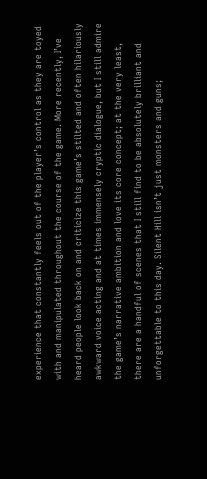experience that constantly feels out of the player’s control as they are toyed with and manipulated throughout the course of the game. More recently, I’ve heard people look back on and criticize this game’s stilted and often hilariously awkward voice acting and at times immensely cryptic dialogue, but I still admire the game’s narrative ambition and love its core concept; at the very least, there are a handful of scenes that I still find to be absolutely brilliant and unforgettable to this day. Silent Hill isn’t just monsters and guns;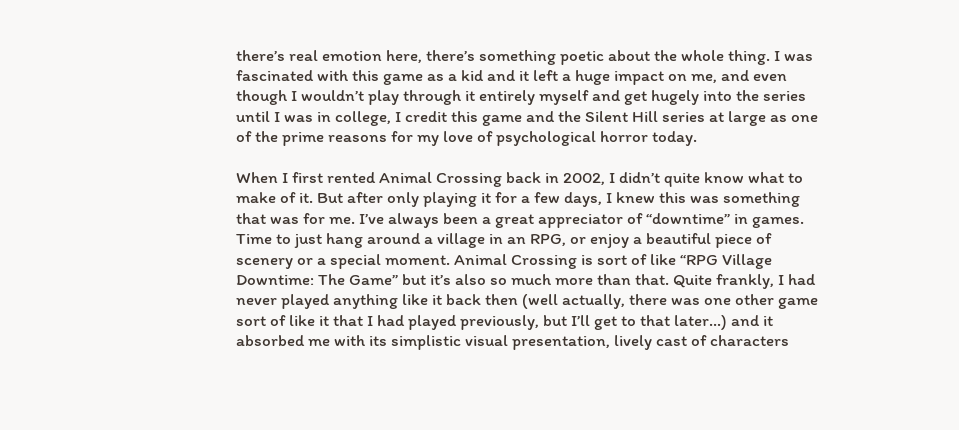there’s real emotion here, there’s something poetic about the whole thing. I was fascinated with this game as a kid and it left a huge impact on me, and even though I wouldn’t play through it entirely myself and get hugely into the series until I was in college, I credit this game and the Silent Hill series at large as one of the prime reasons for my love of psychological horror today.

When I first rented Animal Crossing back in 2002, I didn’t quite know what to make of it. But after only playing it for a few days, I knew this was something that was for me. I’ve always been a great appreciator of “downtime” in games. Time to just hang around a village in an RPG, or enjoy a beautiful piece of scenery or a special moment. Animal Crossing is sort of like “RPG Village Downtime: The Game” but it’s also so much more than that. Quite frankly, I had never played anything like it back then (well actually, there was one other game sort of like it that I had played previously, but I’ll get to that later…) and it absorbed me with its simplistic visual presentation, lively cast of characters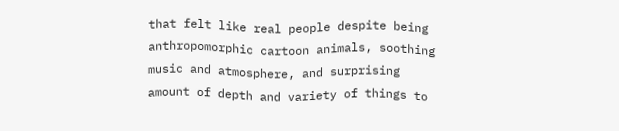that felt like real people despite being anthropomorphic cartoon animals, soothing music and atmosphere, and surprising amount of depth and variety of things to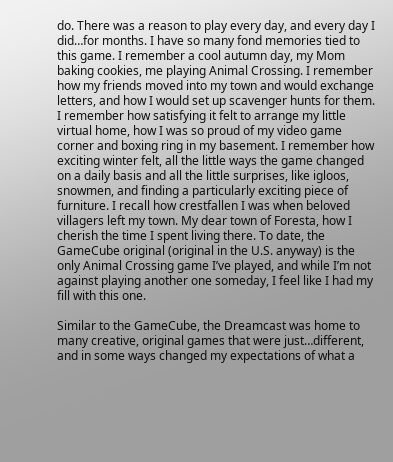do. There was a reason to play every day, and every day I did…for months. I have so many fond memories tied to this game. I remember a cool autumn day, my Mom baking cookies, me playing Animal Crossing. I remember how my friends moved into my town and would exchange letters, and how I would set up scavenger hunts for them. I remember how satisfying it felt to arrange my little virtual home, how I was so proud of my video game corner and boxing ring in my basement. I remember how exciting winter felt, all the little ways the game changed on a daily basis and all the little surprises, like igloos, snowmen, and finding a particularly exciting piece of furniture. I recall how crestfallen I was when beloved villagers left my town. My dear town of Foresta, how I cherish the time I spent living there. To date, the GameCube original (original in the U.S. anyway) is the only Animal Crossing game I’ve played, and while I’m not against playing another one someday, I feel like I had my fill with this one.

Similar to the GameCube, the Dreamcast was home to many creative, original games that were just…different, and in some ways changed my expectations of what a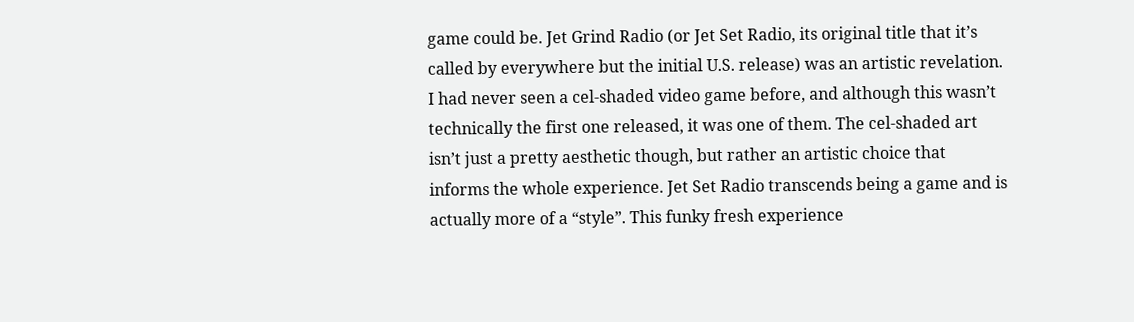game could be. Jet Grind Radio (or Jet Set Radio, its original title that it’s called by everywhere but the initial U.S. release) was an artistic revelation. I had never seen a cel-shaded video game before, and although this wasn’t technically the first one released, it was one of them. The cel-shaded art isn’t just a pretty aesthetic though, but rather an artistic choice that informs the whole experience. Jet Set Radio transcends being a game and is actually more of a “style”. This funky fresh experience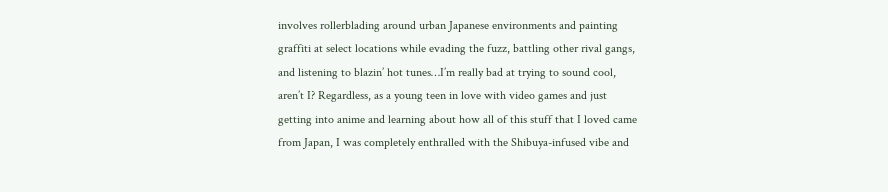involves rollerblading around urban Japanese environments and painting graffiti at select locations while evading the fuzz, battling other rival gangs, and listening to blazin’ hot tunes…I’m really bad at trying to sound cool, aren’t I? Regardless, as a young teen in love with video games and just getting into anime and learning about how all of this stuff that I loved came from Japan, I was completely enthralled with the Shibuya-infused vibe and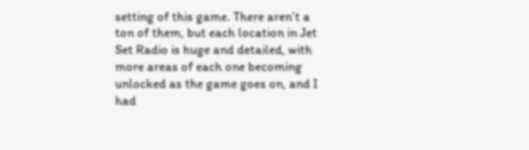setting of this game. There aren’t a ton of them, but each location in Jet Set Radio is huge and detailed, with more areas of each one becoming unlocked as the game goes on, and I had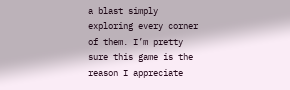a blast simply exploring every corner of them. I’m pretty sure this game is the reason I appreciate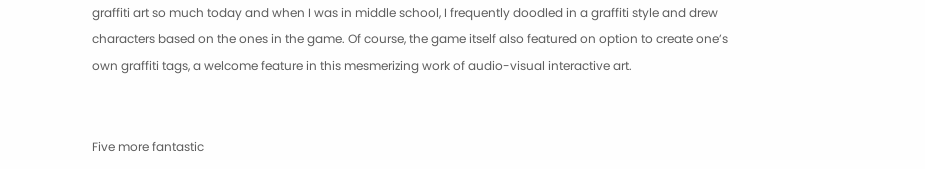graffiti art so much today and when I was in middle school, I frequently doodled in a graffiti style and drew characters based on the ones in the game. Of course, the game itself also featured on option to create one’s own graffiti tags, a welcome feature in this mesmerizing work of audio-visual interactive art.


Five more fantastic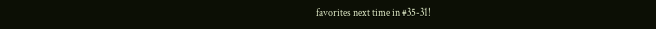favorites next time in #35-31!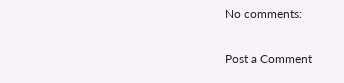No comments:

Post a Comment